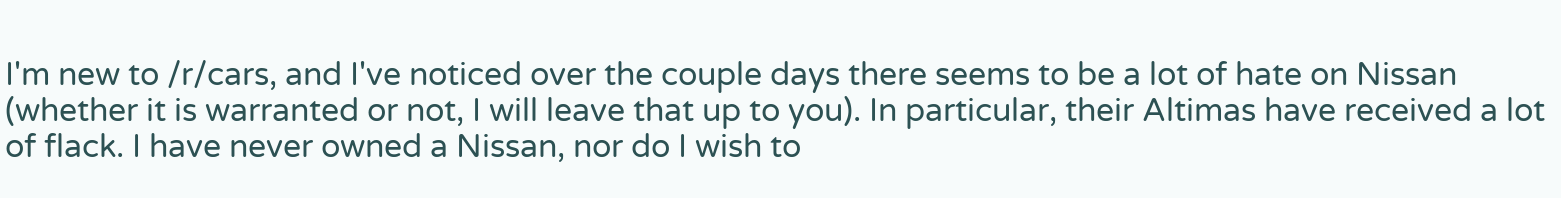I'm new to /r/cars, and I've noticed over the couple days there seems to be a lot of hate on Nissan (whether it is warranted or not, I will leave that up to you). In particular, their Altimas have received a lot of flack. I have never owned a Nissan, nor do I wish to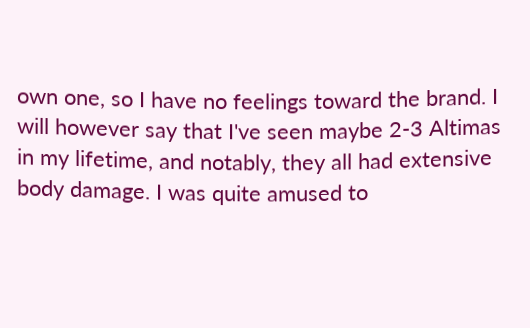own one, so I have no feelings toward the brand. I will however say that I've seen maybe 2-3 Altimas in my lifetime, and notably, they all had extensive body damage. I was quite amused to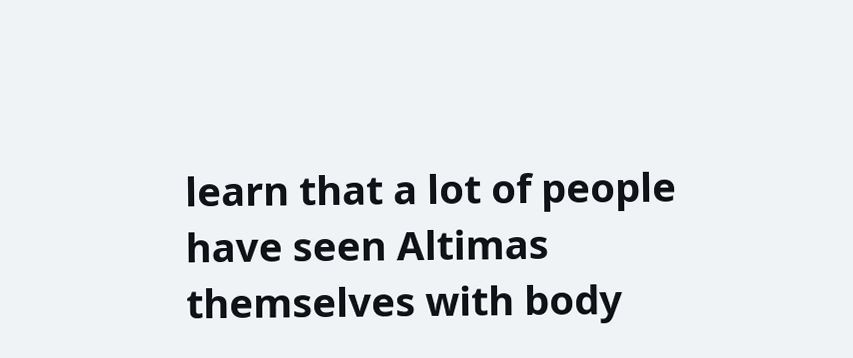learn that a lot of people have seen Altimas themselves with body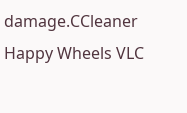damage.CCleaner Happy Wheels VLC